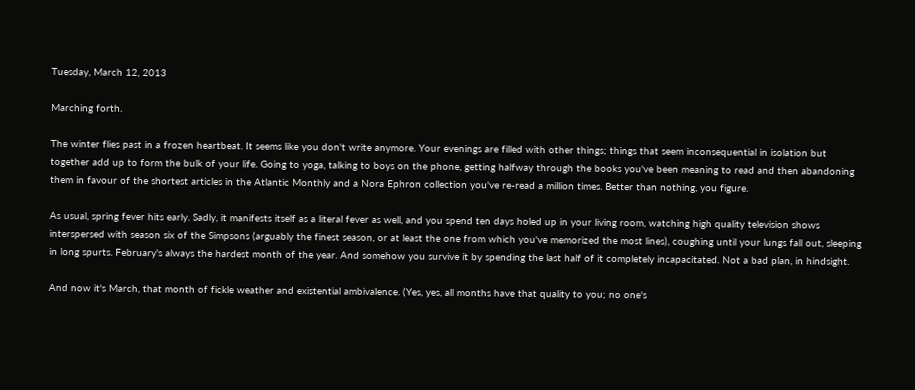Tuesday, March 12, 2013

Marching forth.

The winter flies past in a frozen heartbeat. It seems like you don't write anymore. Your evenings are filled with other things; things that seem inconsequential in isolation but together add up to form the bulk of your life. Going to yoga, talking to boys on the phone, getting halfway through the books you've been meaning to read and then abandoning them in favour of the shortest articles in the Atlantic Monthly and a Nora Ephron collection you've re-read a million times. Better than nothing, you figure.

As usual, spring fever hits early. Sadly, it manifests itself as a literal fever as well, and you spend ten days holed up in your living room, watching high quality television shows interspersed with season six of the Simpsons (arguably the finest season, or at least the one from which you've memorized the most lines), coughing until your lungs fall out, sleeping in long spurts. February's always the hardest month of the year. And somehow you survive it by spending the last half of it completely incapacitated. Not a bad plan, in hindsight.

And now it's March, that month of fickle weather and existential ambivalence. (Yes, yes, all months have that quality to you; no one's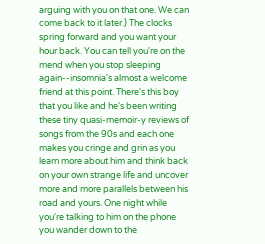arguing with you on that one. We can come back to it later.) The clocks spring forward and you want your hour back. You can tell you're on the mend when you stop sleeping again--insomnia's almost a welcome friend at this point. There's this boy that you like and he's been writing these tiny quasi-memoir-y reviews of songs from the 90s and each one makes you cringe and grin as you learn more about him and think back on your own strange life and uncover more and more parallels between his road and yours. One night while you're talking to him on the phone you wander down to the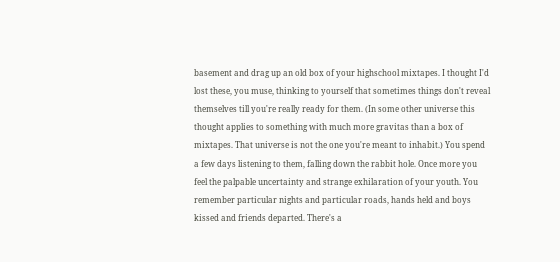basement and drag up an old box of your highschool mixtapes. I thought I'd lost these, you muse, thinking to yourself that sometimes things don't reveal themselves till you're really ready for them. (In some other universe this thought applies to something with much more gravitas than a box of mixtapes. That universe is not the one you're meant to inhabit.) You spend a few days listening to them, falling down the rabbit hole. Once more you feel the palpable uncertainty and strange exhilaration of your youth. You remember particular nights and particular roads, hands held and boys kissed and friends departed. There's a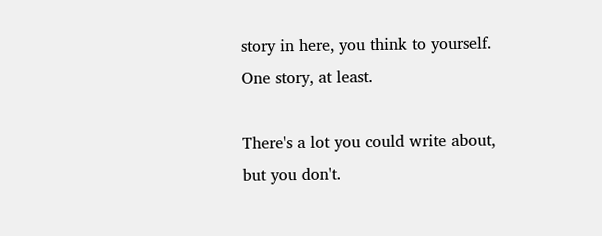story in here, you think to yourself. One story, at least.

There's a lot you could write about, but you don't.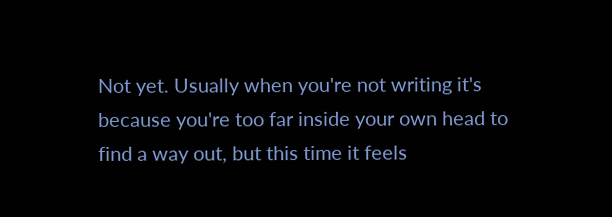Not yet. Usually when you're not writing it's because you're too far inside your own head to find a way out, but this time it feels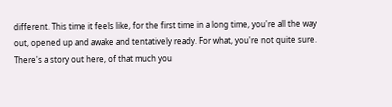different. This time it feels like, for the first time in a long time, you're all the way out, opened up and awake and tentatively ready. For what, you're not quite sure. There's a story out here, of that much you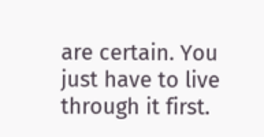are certain. You just have to live through it first.